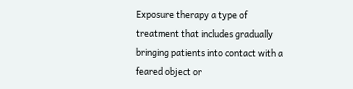Exposure therapy a type of treatment that includes gradually bringing patients into contact with a feared object or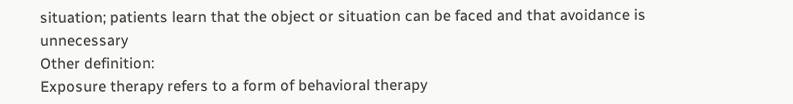situation; patients learn that the object or situation can be faced and that avoidance is unnecessary
Other definition:
Exposure therapy refers to a form of behavioral therapy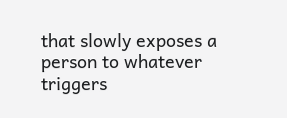that slowly exposes a person to whatever triggers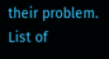their problem.
List of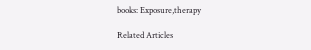books: Exposure,therapy

Related Articles